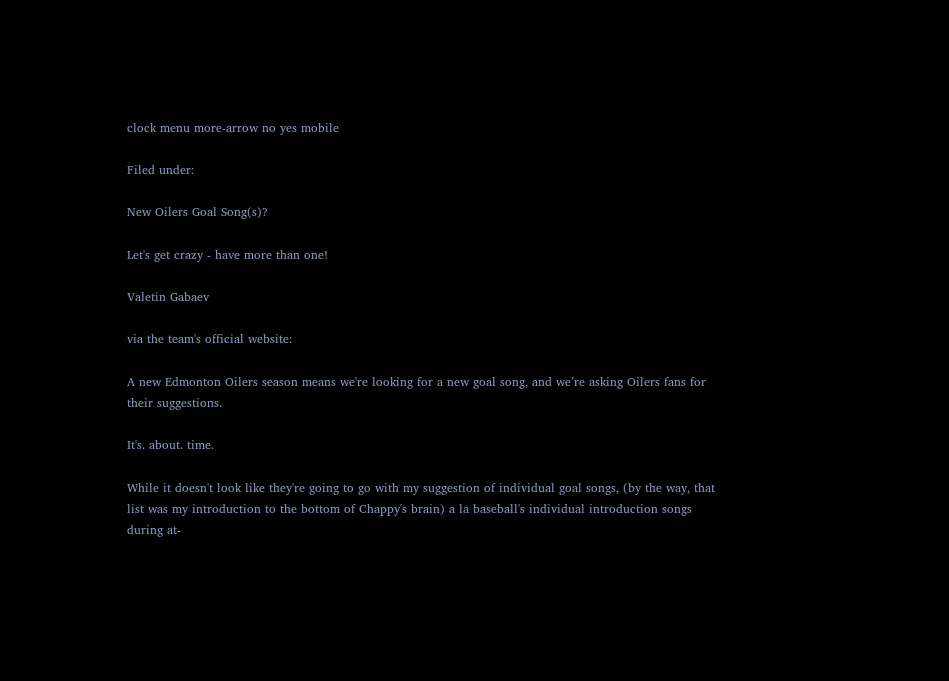clock menu more-arrow no yes mobile

Filed under:

New Oilers Goal Song(s)?

Let's get crazy - have more than one!

Valetin Gabaev

via the team's official website:

A new Edmonton Oilers season means we're looking for a new goal song, and we’re asking Oilers fans for their suggestions.

It's. about. time.

While it doesn't look like they're going to go with my suggestion of individual goal songs, (by the way, that list was my introduction to the bottom of Chappy's brain) a la baseball's individual introduction songs during at-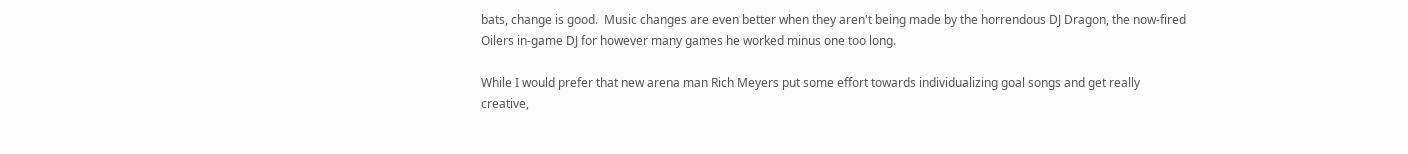bats, change is good.  Music changes are even better when they aren't being made by the horrendous DJ Dragon, the now-fired Oilers in-game DJ for however many games he worked minus one too long.

While I would prefer that new arena man Rich Meyers put some effort towards individualizing goal songs and get really creative,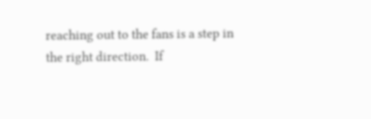reaching out to the fans is a step in the right direction.  If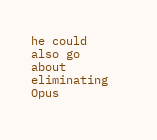he could also go about eliminating Opus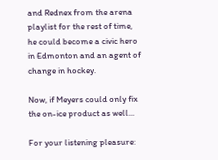and Rednex from the arena playlist for the rest of time, he could become a civic hero in Edmonton and an agent of change in hockey.

Now, if Meyers could only fix the on-ice product as well...

For your listening pleasure: